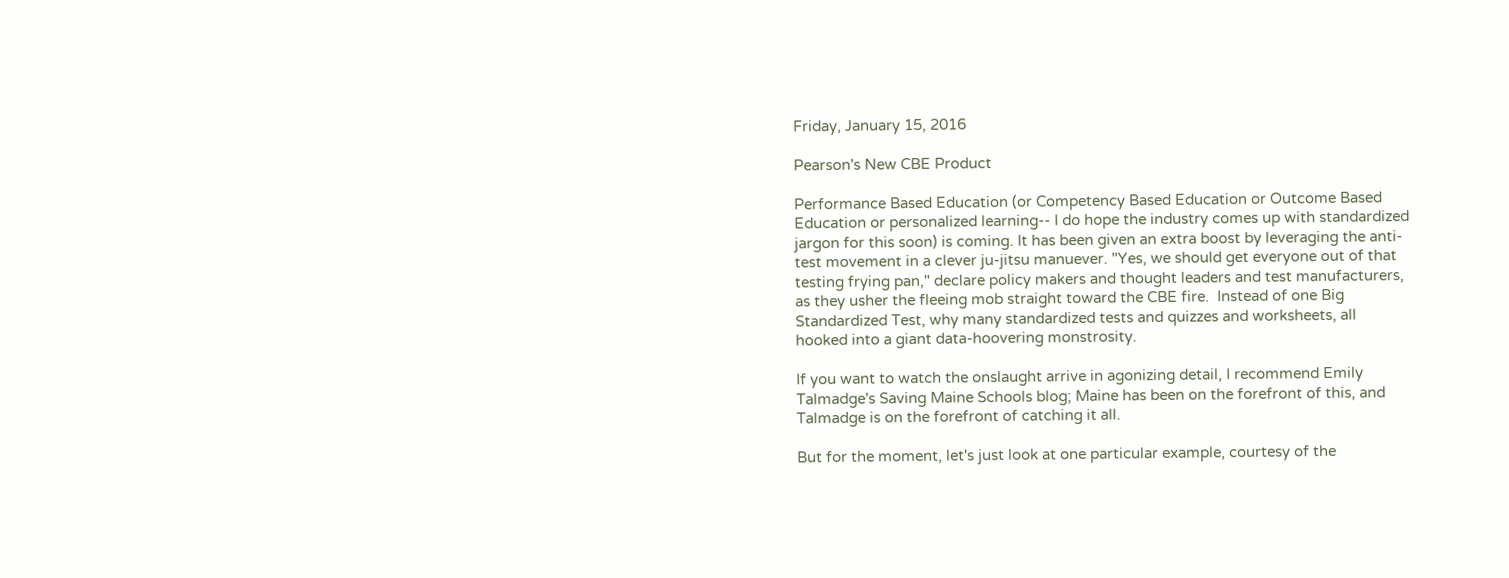Friday, January 15, 2016

Pearson's New CBE Product

Performance Based Education (or Competency Based Education or Outcome Based Education or personalized learning-- I do hope the industry comes up with standardized jargon for this soon) is coming. It has been given an extra boost by leveraging the anti-test movement in a clever ju-jitsu manuever. "Yes, we should get everyone out of that testing frying pan," declare policy makers and thought leaders and test manufacturers, as they usher the fleeing mob straight toward the CBE fire.  Instead of one Big Standardized Test, why many standardized tests and quizzes and worksheets, all hooked into a giant data-hoovering monstrosity.

If you want to watch the onslaught arrive in agonizing detail, I recommend Emily Talmadge's Saving Maine Schools blog; Maine has been on the forefront of this, and Talmadge is on the forefront of catching it all.

But for the moment, let's just look at one particular example, courtesy of the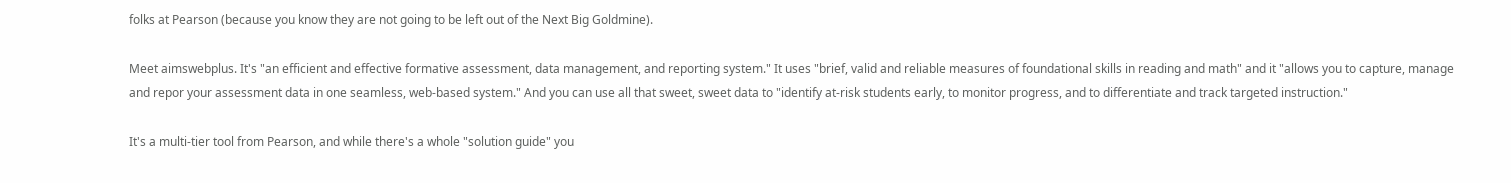folks at Pearson (because you know they are not going to be left out of the Next Big Goldmine).

Meet aimswebplus. It's "an efficient and effective formative assessment, data management, and reporting system." It uses "brief, valid and reliable measures of foundational skills in reading and math" and it "allows you to capture, manage and repor your assessment data in one seamless, web-based system." And you can use all that sweet, sweet data to "identify at-risk students early, to monitor progress, and to differentiate and track targeted instruction."

It's a multi-tier tool from Pearson, and while there's a whole "solution guide" you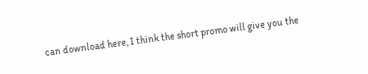can download here, I think the short promo will give you the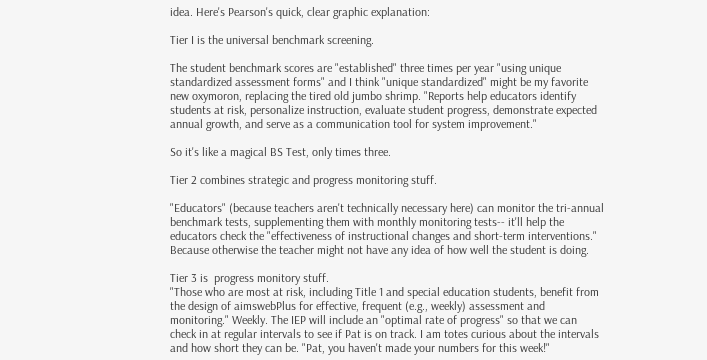idea. Here's Pearson's quick, clear graphic explanation:

Tier I is the universal benchmark screening.

The student benchmark scores are "established" three times per year "using unique standardized assessment forms" and I think "unique standardized" might be my favorite new oxymoron, replacing the tired old jumbo shrimp. "Reports help educators identify students at risk, personalize instruction, evaluate student progress, demonstrate expected annual growth, and serve as a communication tool for system improvement."

So it's like a magical BS Test, only times three.

Tier 2 combines strategic and progress monitoring stuff.

"Educators" (because teachers aren't technically necessary here) can monitor the tri-annual benchmark tests, supplementing them with monthly monitoring tests-- it'll help the educators check the "effectiveness of instructional changes and short-term interventions." Because otherwise the teacher might not have any idea of how well the student is doing.

Tier 3 is  progress monitory stuff.
"Those who are most at risk, including Title 1 and special education students, benefit from the design of aimswebPlus for effective, frequent (e.g., weekly) assessment and monitoring." Weekly. The IEP will include an "optimal rate of progress" so that we can check in at regular intervals to see if Pat is on track. I am totes curious about the intervals and how short they can be. "Pat, you haven't made your numbers for this week!"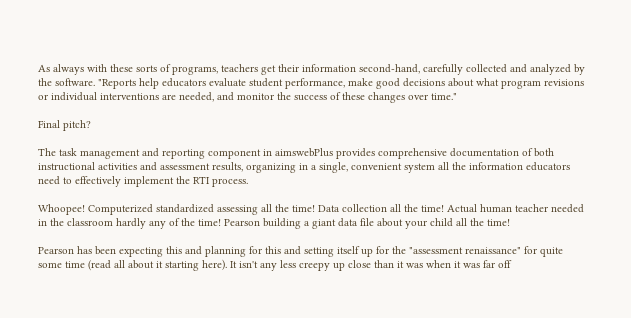As always with these sorts of programs, teachers get their information second-hand, carefully collected and analyzed by the software. "Reports help educators evaluate student performance, make good decisions about what program revisions or individual interventions are needed, and monitor the success of these changes over time."

Final pitch?

The task management and reporting component in aimswebPlus provides comprehensive documentation of both instructional activities and assessment results, organizing in a single, convenient system all the information educators need to effectively implement the RTI process.

Whoopee! Computerized standardized assessing all the time! Data collection all the time! Actual human teacher needed in the classroom hardly any of the time! Pearson building a giant data file about your child all the time!

Pearson has been expecting this and planning for this and setting itself up for the "assessment renaissance" for quite some time (read all about it starting here). It isn't any less creepy up close than it was when it was far off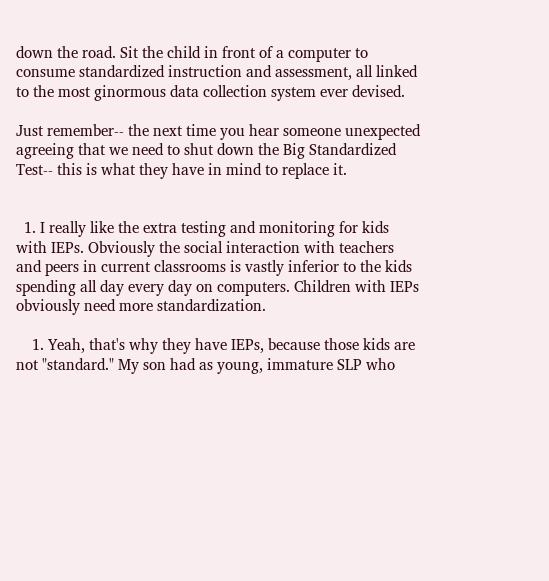down the road. Sit the child in front of a computer to consume standardized instruction and assessment, all linked to the most ginormous data collection system ever devised.

Just remember-- the next time you hear someone unexpected agreeing that we need to shut down the Big Standardized Test-- this is what they have in mind to replace it.


  1. I really like the extra testing and monitoring for kids with IEPs. Obviously the social interaction with teachers and peers in current classrooms is vastly inferior to the kids spending all day every day on computers. Children with IEPs obviously need more standardization.

    1. Yeah, that's why they have IEPs, because those kids are not "standard." My son had as young, immature SLP who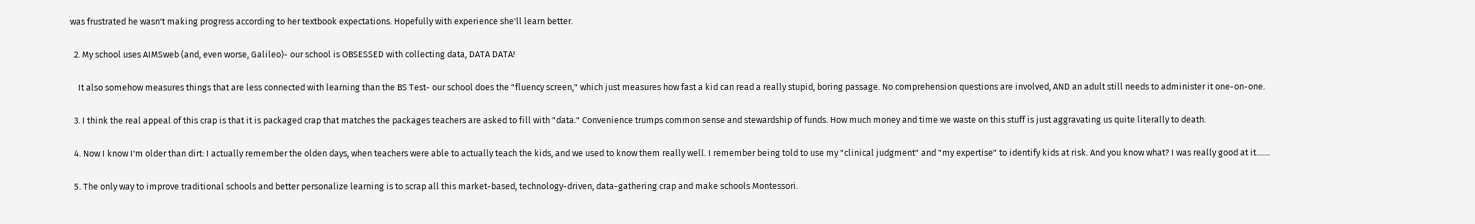was frustrated he wasn't making progress according to her textbook expectations. Hopefully with experience she'll learn better.

  2. My school uses AIMSweb (and, even worse, Galileo)- our school is OBSESSED with collecting data, DATA DATA!

    It also somehow measures things that are less connected with learning than the BS Test- our school does the "fluency screen," which just measures how fast a kid can read a really stupid, boring passage. No comprehension questions are involved, AND an adult still needs to administer it one-on-one.

  3. I think the real appeal of this crap is that it is packaged crap that matches the packages teachers are asked to fill with "data." Convenience trumps common sense and stewardship of funds. How much money and time we waste on this stuff is just aggravating us quite literally to death.

  4. Now I know I'm older than dirt: I actually remember the olden days, when teachers were able to actually teach the kids, and we used to know them really well. I remember being told to use my "clinical judgment" and "my expertise" to identify kids at risk. And you know what? I was really good at it.......

  5. The only way to improve traditional schools and better personalize learning is to scrap all this market-based, technology-driven, data-gathering crap and make schools Montessori.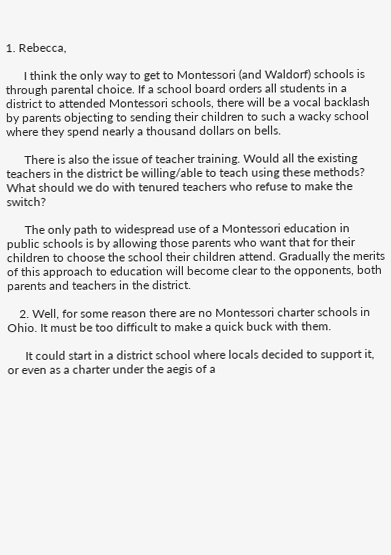1. Rebecca,

      I think the only way to get to Montessori (and Waldorf) schools is through parental choice. If a school board orders all students in a district to attended Montessori schools, there will be a vocal backlash by parents objecting to sending their children to such a wacky school where they spend nearly a thousand dollars on bells.

      There is also the issue of teacher training. Would all the existing teachers in the district be willing/able to teach using these methods? What should we do with tenured teachers who refuse to make the switch?

      The only path to widespread use of a Montessori education in public schools is by allowing those parents who want that for their children to choose the school their children attend. Gradually the merits of this approach to education will become clear to the opponents, both parents and teachers in the district.

    2. Well, for some reason there are no Montessori charter schools in Ohio. It must be too difficult to make a quick buck with them.

      It could start in a district school where locals decided to support it, or even as a charter under the aegis of a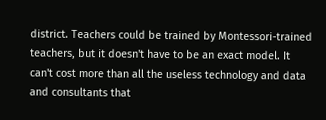district. Teachers could be trained by Montessori-trained teachers, but it doesn't have to be an exact model. It can't cost more than all the useless technology and data and consultants that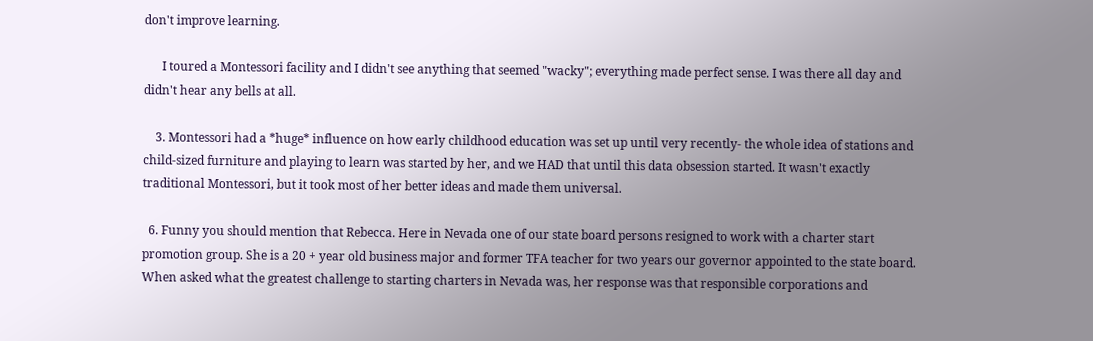don't improve learning.

      I toured a Montessori facility and I didn't see anything that seemed "wacky"; everything made perfect sense. I was there all day and didn't hear any bells at all.

    3. Montessori had a *huge* influence on how early childhood education was set up until very recently- the whole idea of stations and child-sized furniture and playing to learn was started by her, and we HAD that until this data obsession started. It wasn't exactly traditional Montessori, but it took most of her better ideas and made them universal.

  6. Funny you should mention that Rebecca. Here in Nevada one of our state board persons resigned to work with a charter start promotion group. She is a 20 + year old business major and former TFA teacher for two years our governor appointed to the state board. When asked what the greatest challenge to starting charters in Nevada was, her response was that responsible corporations and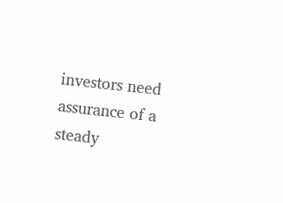investors need assurance of a steady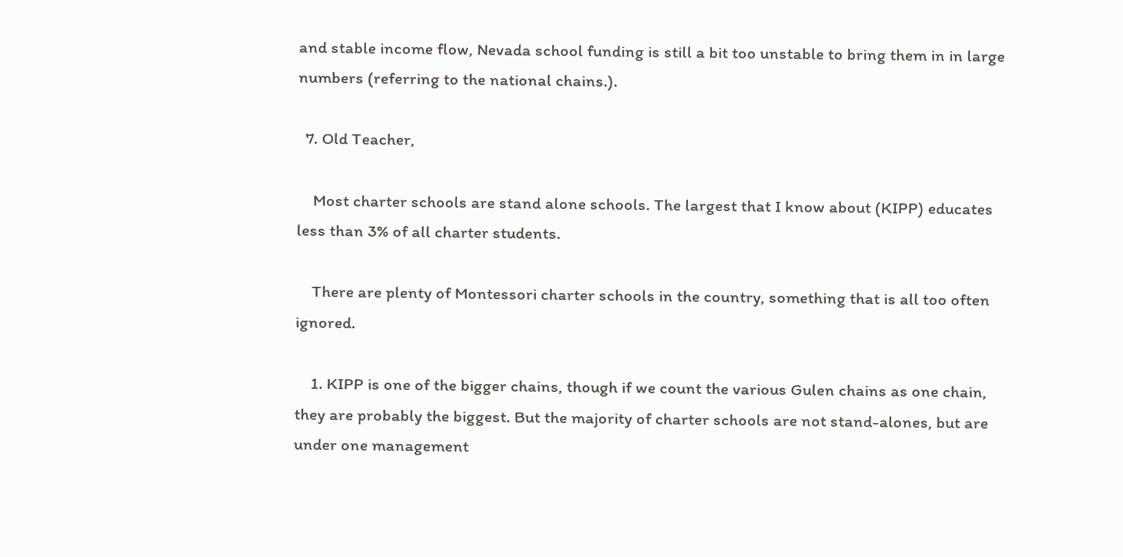and stable income flow, Nevada school funding is still a bit too unstable to bring them in in large numbers (referring to the national chains.).

  7. Old Teacher,

    Most charter schools are stand alone schools. The largest that I know about (KIPP) educates less than 3% of all charter students.

    There are plenty of Montessori charter schools in the country, something that is all too often ignored.

    1. KIPP is one of the bigger chains, though if we count the various Gulen chains as one chain, they are probably the biggest. But the majority of charter schools are not stand-alones, but are under one management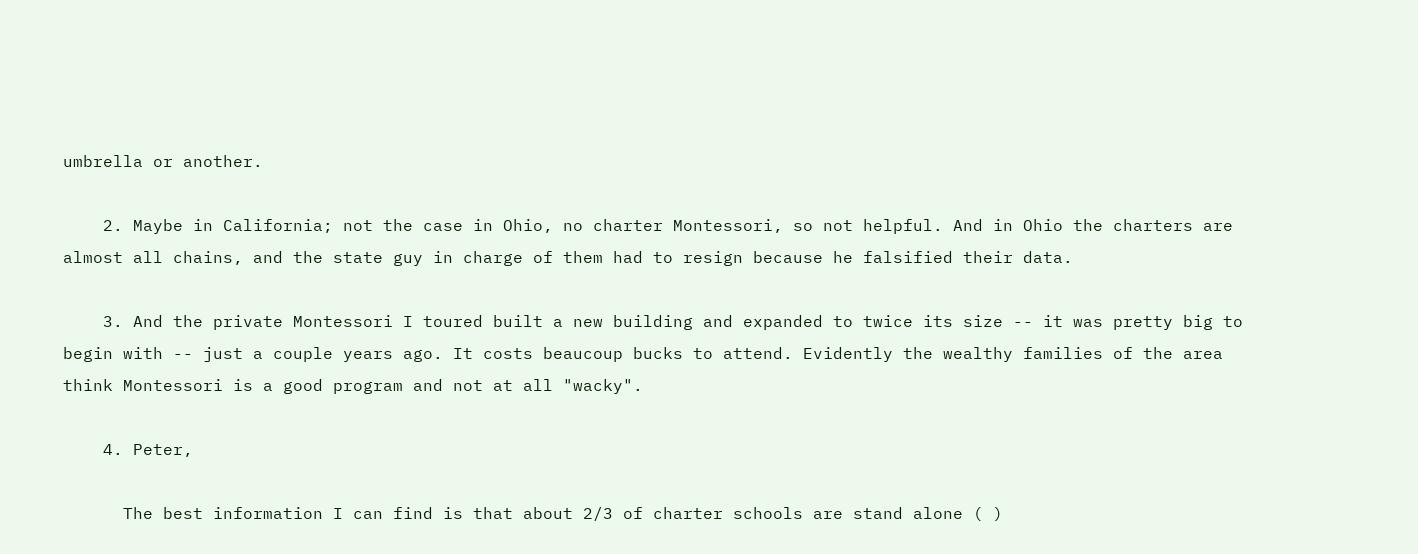umbrella or another.

    2. Maybe in California; not the case in Ohio, no charter Montessori, so not helpful. And in Ohio the charters are almost all chains, and the state guy in charge of them had to resign because he falsified their data.

    3. And the private Montessori I toured built a new building and expanded to twice its size -- it was pretty big to begin with -- just a couple years ago. It costs beaucoup bucks to attend. Evidently the wealthy families of the area think Montessori is a good program and not at all "wacky".

    4. Peter,

      The best information I can find is that about 2/3 of charter schools are stand alone ( )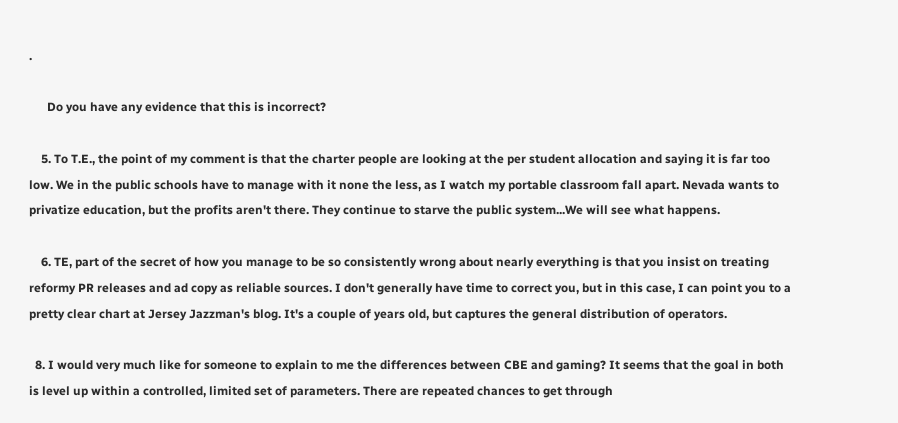.

      Do you have any evidence that this is incorrect?

    5. To T.E., the point of my comment is that the charter people are looking at the per student allocation and saying it is far too low. We in the public schools have to manage with it none the less, as I watch my portable classroom fall apart. Nevada wants to privatize education, but the profits aren't there. They continue to starve the public system...We will see what happens.

    6. TE, part of the secret of how you manage to be so consistently wrong about nearly everything is that you insist on treating reformy PR releases and ad copy as reliable sources. I don't generally have time to correct you, but in this case, I can point you to a pretty clear chart at Jersey Jazzman's blog. It's a couple of years old, but captures the general distribution of operators.

  8. I would very much like for someone to explain to me the differences between CBE and gaming? It seems that the goal in both is level up within a controlled, limited set of parameters. There are repeated chances to get through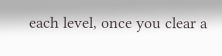each level, once you clear a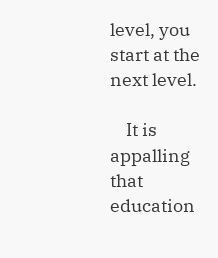level, you start at the next level.

    It is appalling that education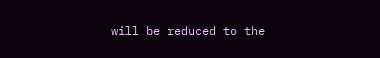will be reduced to the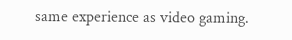same experience as video gaming.